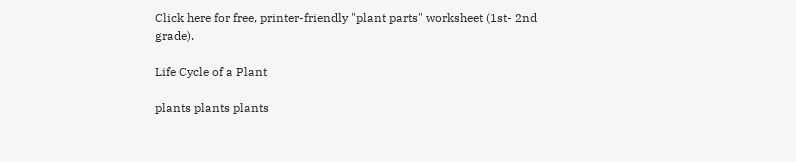Click here for free, printer-friendly "plant parts" worksheet (1st- 2nd grade).

Life Cycle of a Plant

plants plants plants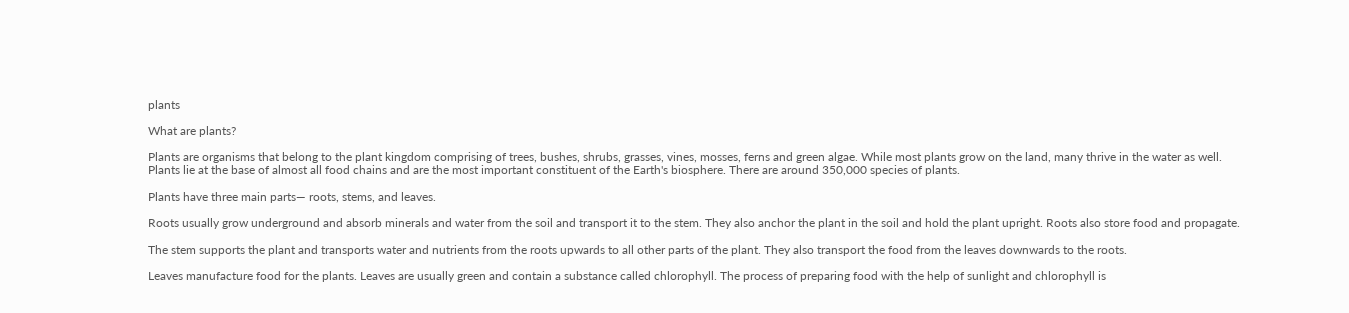plants

What are plants?

Plants are organisms that belong to the plant kingdom comprising of trees, bushes, shrubs, grasses, vines, mosses, ferns and green algae. While most plants grow on the land, many thrive in the water as well. Plants lie at the base of almost all food chains and are the most important constituent of the Earth's biosphere. There are around 350,000 species of plants.

Plants have three main parts— roots, stems, and leaves.

Roots usually grow underground and absorb minerals and water from the soil and transport it to the stem. They also anchor the plant in the soil and hold the plant upright. Roots also store food and propagate.

The stem supports the plant and transports water and nutrients from the roots upwards to all other parts of the plant. They also transport the food from the leaves downwards to the roots.

Leaves manufacture food for the plants. Leaves are usually green and contain a substance called chlorophyll. The process of preparing food with the help of sunlight and chlorophyll is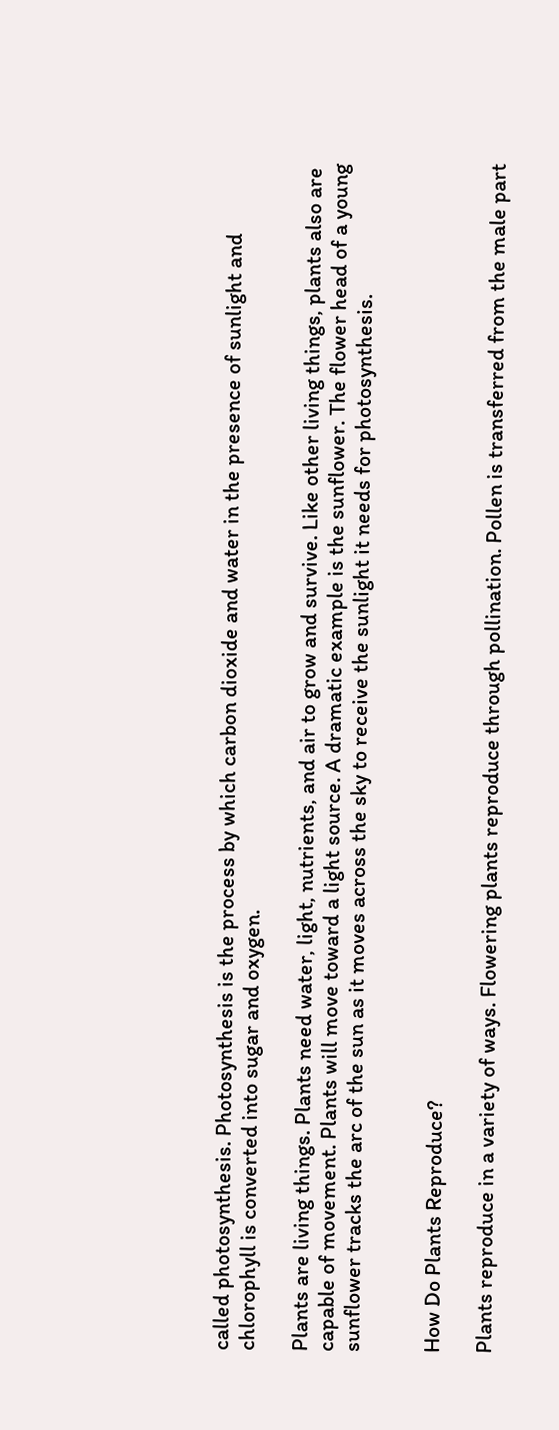called photosynthesis. Photosynthesis is the process by which carbon dioxide and water in the presence of sunlight and chlorophyll is converted into sugar and oxygen.

Plants are living things. Plants need water, light, nutrients, and air to grow and survive. Like other living things, plants also are capable of movement. Plants will move toward a light source. A dramatic example is the sunflower. The flower head of a young sunflower tracks the arc of the sun as it moves across the sky to receive the sunlight it needs for photosynthesis.


How Do Plants Reproduce?

Plants reproduce in a variety of ways. Flowering plants reproduce through pollination. Pollen is transferred from the male part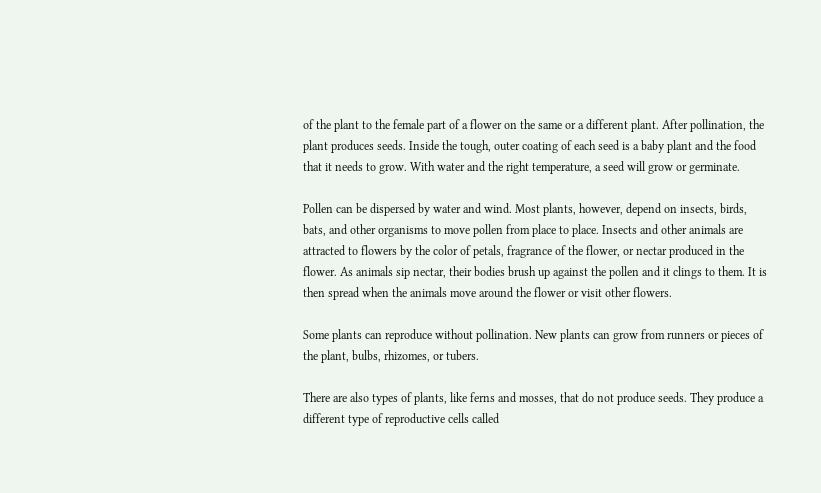of the plant to the female part of a flower on the same or a different plant. After pollination, the plant produces seeds. Inside the tough, outer coating of each seed is a baby plant and the food that it needs to grow. With water and the right temperature, a seed will grow or germinate.

Pollen can be dispersed by water and wind. Most plants, however, depend on insects, birds, bats, and other organisms to move pollen from place to place. Insects and other animals are attracted to flowers by the color of petals, fragrance of the flower, or nectar produced in the flower. As animals sip nectar, their bodies brush up against the pollen and it clings to them. It is then spread when the animals move around the flower or visit other flowers.

Some plants can reproduce without pollination. New plants can grow from runners or pieces of the plant, bulbs, rhizomes, or tubers.

There are also types of plants, like ferns and mosses, that do not produce seeds. They produce a different type of reproductive cells called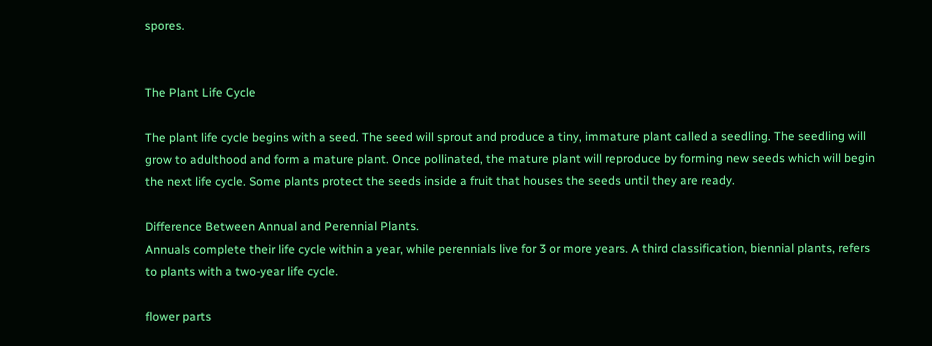spores.


The Plant Life Cycle

The plant life cycle begins with a seed. The seed will sprout and produce a tiny, immature plant called a seedling. The seedling will grow to adulthood and form a mature plant. Once pollinated, the mature plant will reproduce by forming new seeds which will begin the next life cycle. Some plants protect the seeds inside a fruit that houses the seeds until they are ready.

Difference Between Annual and Perennial Plants.
Annuals complete their life cycle within a year, while perennials live for 3 or more years. A third classification, biennial plants, refers to plants with a two-year life cycle.

flower parts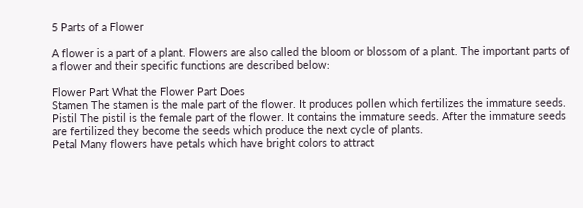5 Parts of a Flower

A flower is a part of a plant. Flowers are also called the bloom or blossom of a plant. The important parts of a flower and their specific functions are described below:

Flower Part What the Flower Part Does
Stamen The stamen is the male part of the flower. It produces pollen which fertilizes the immature seeds.
Pistil The pistil is the female part of the flower. It contains the immature seeds. After the immature seeds are fertilized they become the seeds which produce the next cycle of plants.
Petal Many flowers have petals which have bright colors to attract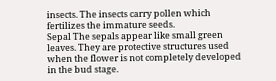insects. The insects carry pollen which fertilizes the immature seeds.
Sepal The sepals appear like small green leaves. They are protective structures used when the flower is not completely developed in the bud stage.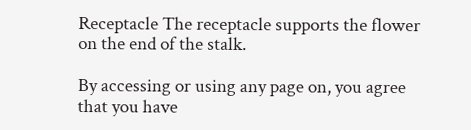Receptacle The receptacle supports the flower on the end of the stalk.

By accessing or using any page on, you agree that you have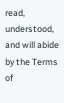read, understood, and will abide by the Terms of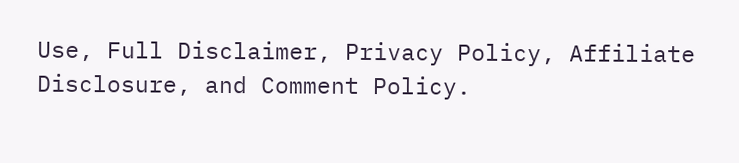Use, Full Disclaimer, Privacy Policy, Affiliate Disclosure, and Comment Policy.